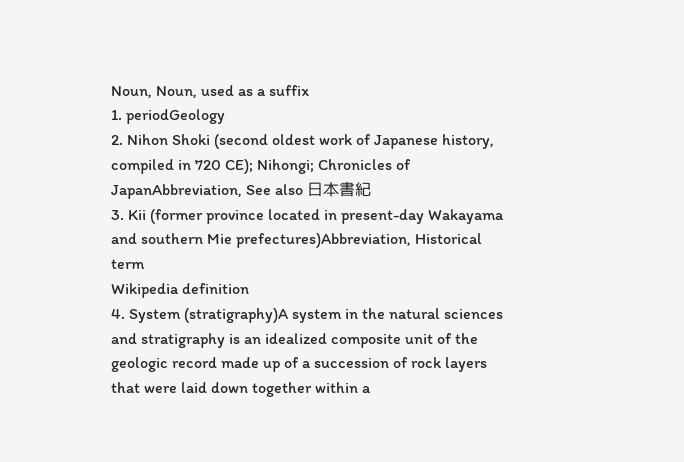Noun, Noun, used as a suffix
1. periodGeology
2. Nihon Shoki (second oldest work of Japanese history, compiled in 720 CE); Nihongi; Chronicles of JapanAbbreviation, See also 日本書紀
3. Kii (former province located in present-day Wakayama and southern Mie prefectures)Abbreviation, Historical term
Wikipedia definition
4. System (stratigraphy)A system in the natural sciences and stratigraphy is an idealized composite unit of the geologic record made up of a succession of rock layers that were laid down together within a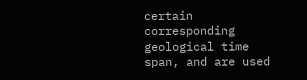certain corresponding geological time span, and are used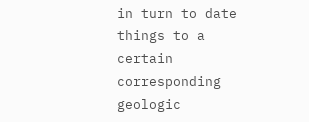in turn to date things to a certain corresponding geologic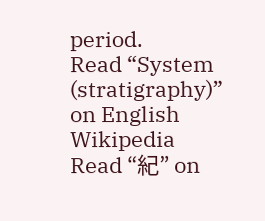period.
Read “System (stratigraphy)” on English Wikipedia
Read “紀” on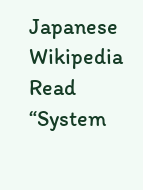Japanese Wikipedia
Read “System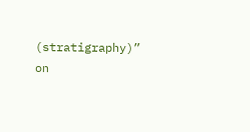(stratigraphy)” on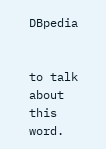DBpedia


to talk about this word.